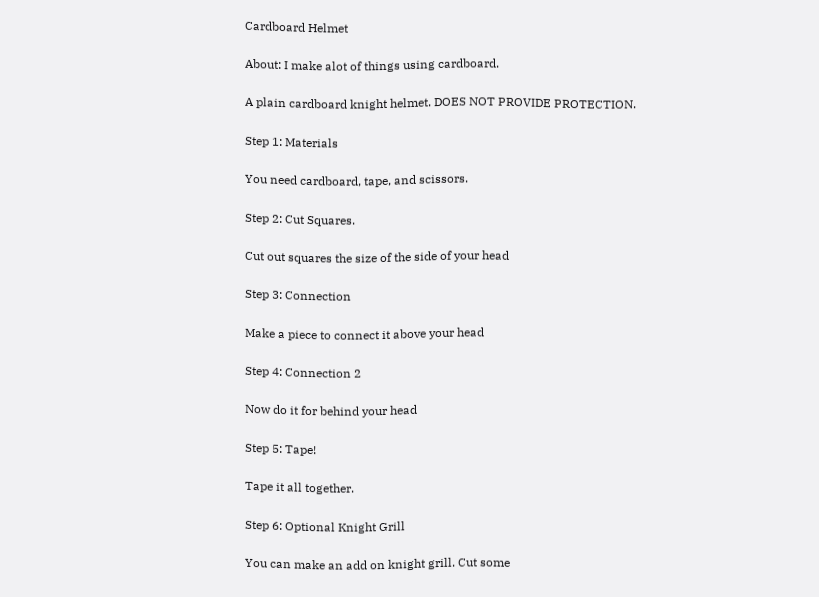Cardboard Helmet

About: I make alot of things using cardboard.

A plain cardboard knight helmet. DOES NOT PROVIDE PROTECTION.

Step 1: Materials

You need cardboard, tape, and scissors.

Step 2: Cut Squares.

Cut out squares the size of the side of your head

Step 3: Connection

Make a piece to connect it above your head

Step 4: Connection 2

Now do it for behind your head

Step 5: Tape!

Tape it all together.

Step 6: Optional Knight Grill

You can make an add on knight grill. Cut some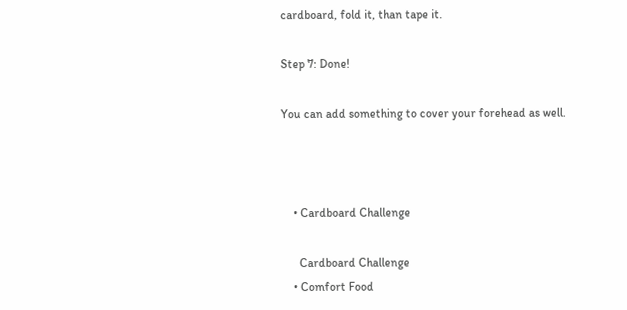cardboard, fold it, than tape it.

Step 7: Done!

You can add something to cover your forehead as well.



    • Cardboard Challenge

      Cardboard Challenge
    • Comfort Food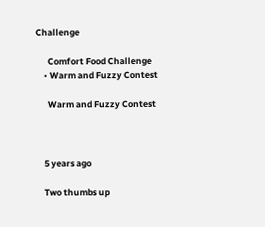Challenge

      Comfort Food Challenge
    • Warm and Fuzzy Contest

      Warm and Fuzzy Contest



    5 years ago

    Two thumbs up